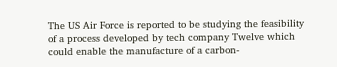The US Air Force is reported to be studying the feasibility of a process developed by tech company Twelve which could enable the manufacture of a carbon-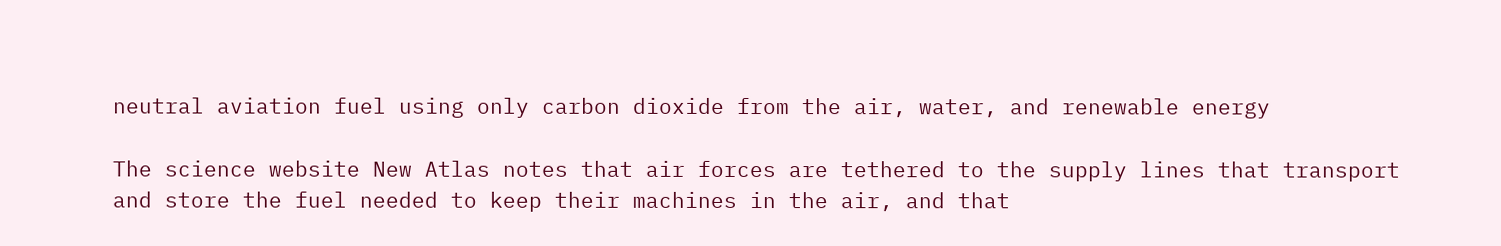neutral aviation fuel using only carbon dioxide from the air, water, and renewable energy

The science website New Atlas notes that air forces are tethered to the supply lines that transport and store the fuel needed to keep their machines in the air, and that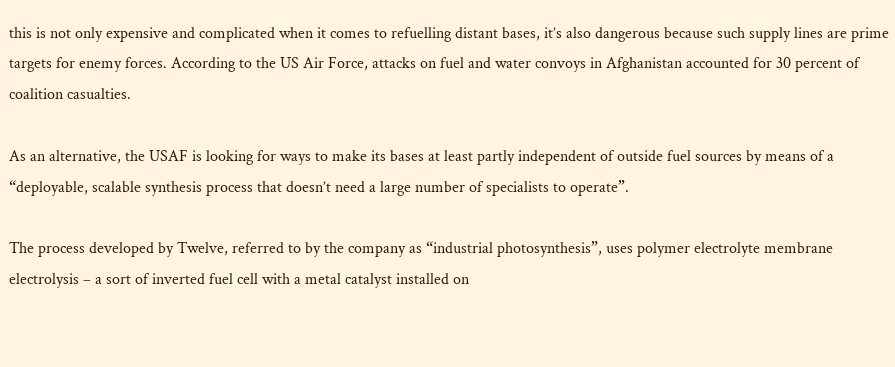this is not only expensive and complicated when it comes to refuelling distant bases, it’s also dangerous because such supply lines are prime targets for enemy forces. According to the US Air Force, attacks on fuel and water convoys in Afghanistan accounted for 30 percent of coalition casualties.

As an alternative, the USAF is looking for ways to make its bases at least partly independent of outside fuel sources by means of a “deployable, scalable synthesis process that doesn’t need a large number of specialists to operate”.

The process developed by Twelve, referred to by the company as “industrial photosynthesis”, uses polymer electrolyte membrane electrolysis – a sort of inverted fuel cell with a metal catalyst installed on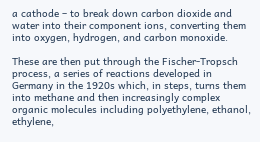a cathode – to break down carbon dioxide and water into their component ions, converting them into oxygen, hydrogen, and carbon monoxide.

These are then put through the Fischer-Tropsch process, a series of reactions developed in Germany in the 1920s which, in steps, turns them into methane and then increasingly complex organic molecules including polyethylene, ethanol, ethylene,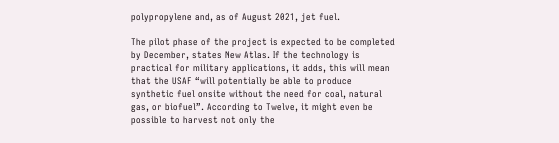polypropylene and, as of August 2021, jet fuel.

The pilot phase of the project is expected to be completed by December, states New Atlas. If the technology is practical for military applications, it adds, this will mean that the USAF “will potentially be able to produce synthetic fuel onsite without the need for coal, natural gas, or biofuel”. According to Twelve, it might even be possible to harvest not only the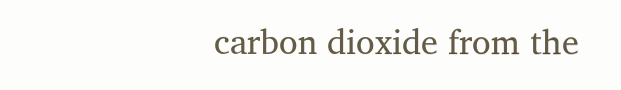carbon dioxide from the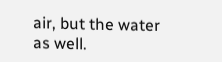air, but the water as well.